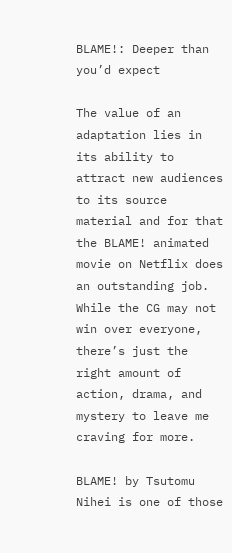BLAME!: Deeper than you’d expect

The value of an adaptation lies in its ability to attract new audiences to its source material and for that the BLAME! animated movie on Netflix does an outstanding job. While the CG may not win over everyone, there’s just the right amount of action, drama, and mystery to leave me craving for more.

BLAME! by Tsutomu Nihei is one of those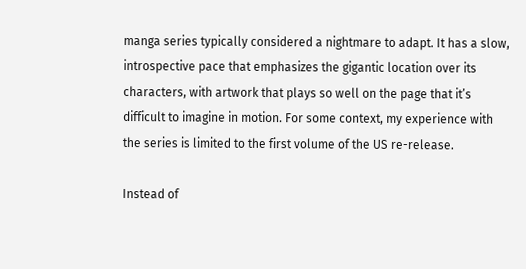manga series typically considered a nightmare to adapt. It has a slow, introspective pace that emphasizes the gigantic location over its characters, with artwork that plays so well on the page that it’s difficult to imagine in motion. For some context, my experience with the series is limited to the first volume of the US re-release.

Instead of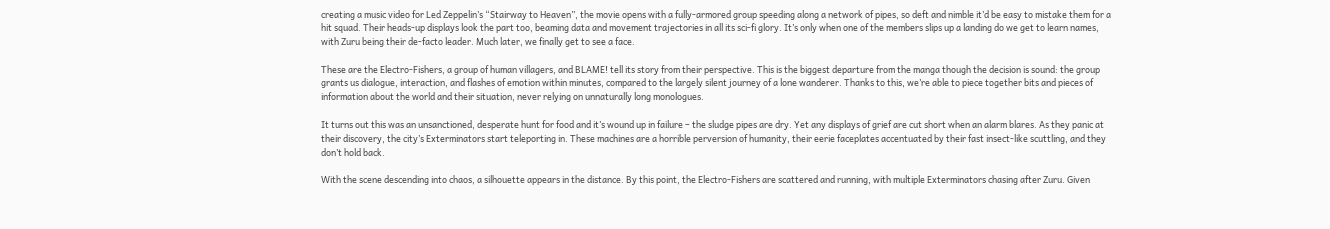creating a music video for Led Zeppelin’s “Stairway to Heaven”, the movie opens with a fully-armored group speeding along a network of pipes, so deft and nimble it’d be easy to mistake them for a hit squad. Their heads-up displays look the part too, beaming data and movement trajectories in all its sci-fi glory. It’s only when one of the members slips up a landing do we get to learn names, with Zuru being their de-facto leader. Much later, we finally get to see a face.

These are the Electro-Fishers, a group of human villagers, and BLAME! tell its story from their perspective. This is the biggest departure from the manga though the decision is sound: the group grants us dialogue, interaction, and flashes of emotion within minutes, compared to the largely silent journey of a lone wanderer. Thanks to this, we’re able to piece together bits and pieces of information about the world and their situation, never relying on unnaturally long monologues.

It turns out this was an unsanctioned, desperate hunt for food and it’s wound up in failure – the sludge pipes are dry. Yet any displays of grief are cut short when an alarm blares. As they panic at their discovery, the city’s Exterminators start teleporting in. These machines are a horrible perversion of humanity, their eerie faceplates accentuated by their fast insect-like scuttling, and they don’t hold back.

With the scene descending into chaos, a silhouette appears in the distance. By this point, the Electro-Fishers are scattered and running, with multiple Exterminators chasing after Zuru. Given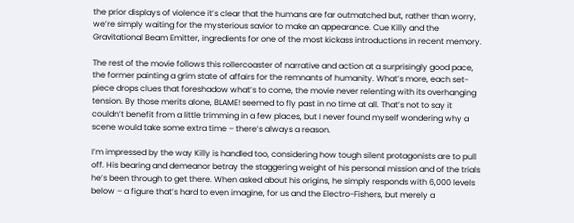the prior displays of violence it’s clear that the humans are far outmatched but, rather than worry, we’re simply waiting for the mysterious savior to make an appearance. Cue Killy and the Gravitational Beam Emitter, ingredients for one of the most kickass introductions in recent memory.

The rest of the movie follows this rollercoaster of narrative and action at a surprisingly good pace, the former painting a grim state of affairs for the remnants of humanity. What’s more, each set-piece drops clues that foreshadow what’s to come, the movie never relenting with its overhanging tension. By those merits alone, BLAME! seemed to fly past in no time at all. That’s not to say it couldn’t benefit from a little trimming in a few places, but I never found myself wondering why a scene would take some extra time – there’s always a reason.

I’m impressed by the way Killy is handled too, considering how tough silent protagonists are to pull off. His bearing and demeanor betray the staggering weight of his personal mission and of the trials he’s been through to get there. When asked about his origins, he simply responds with 6,000 levels below – a figure that’s hard to even imagine, for us and the Electro-Fishers, but merely a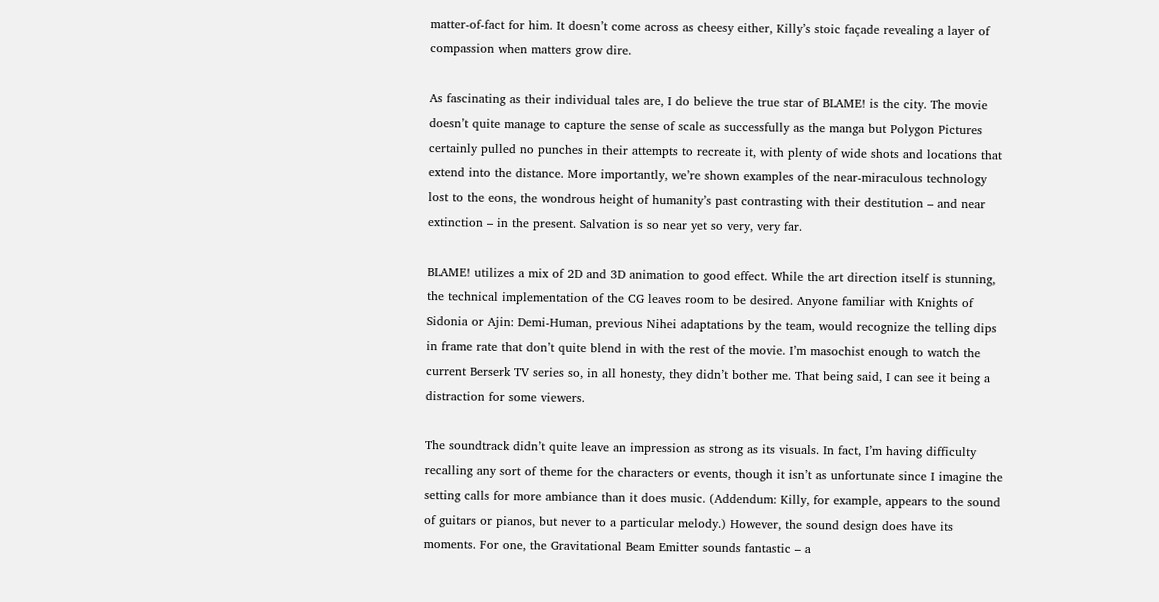matter-of-fact for him. It doesn’t come across as cheesy either, Killy’s stoic façade revealing a layer of compassion when matters grow dire.

As fascinating as their individual tales are, I do believe the true star of BLAME! is the city. The movie doesn’t quite manage to capture the sense of scale as successfully as the manga but Polygon Pictures certainly pulled no punches in their attempts to recreate it, with plenty of wide shots and locations that extend into the distance. More importantly, we’re shown examples of the near-miraculous technology lost to the eons, the wondrous height of humanity’s past contrasting with their destitution – and near extinction – in the present. Salvation is so near yet so very, very far.

BLAME! utilizes a mix of 2D and 3D animation to good effect. While the art direction itself is stunning, the technical implementation of the CG leaves room to be desired. Anyone familiar with Knights of Sidonia or Ajin: Demi-Human, previous Nihei adaptations by the team, would recognize the telling dips in frame rate that don’t quite blend in with the rest of the movie. I’m masochist enough to watch the current Berserk TV series so, in all honesty, they didn’t bother me. That being said, I can see it being a distraction for some viewers.

The soundtrack didn’t quite leave an impression as strong as its visuals. In fact, I’m having difficulty recalling any sort of theme for the characters or events, though it isn’t as unfortunate since I imagine the setting calls for more ambiance than it does music. (Addendum: Killy, for example, appears to the sound of guitars or pianos, but never to a particular melody.) However, the sound design does have its moments. For one, the Gravitational Beam Emitter sounds fantastic – a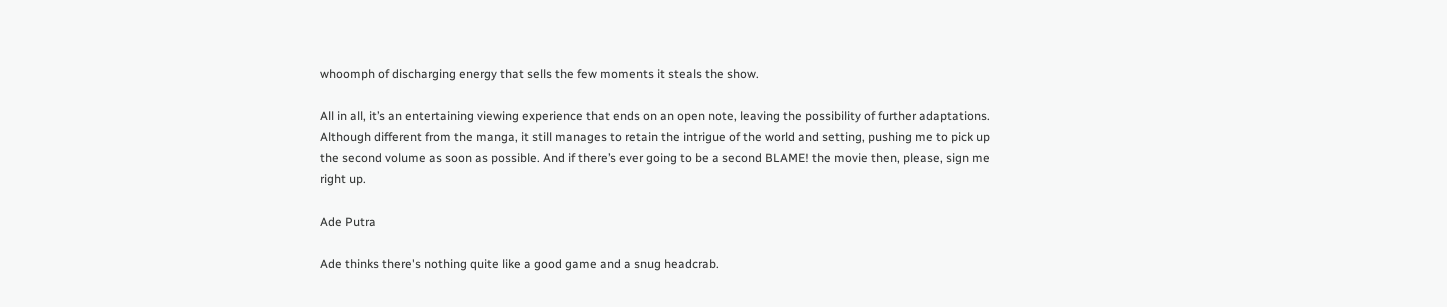whoomph of discharging energy that sells the few moments it steals the show.

All in all, it’s an entertaining viewing experience that ends on an open note, leaving the possibility of further adaptations. Although different from the manga, it still manages to retain the intrigue of the world and setting, pushing me to pick up the second volume as soon as possible. And if there’s ever going to be a second BLAME! the movie then, please, sign me right up.

Ade Putra

Ade thinks there's nothing quite like a good game and a snug headcrab.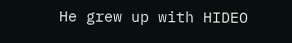He grew up with HIDEO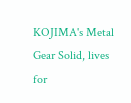KOJIMA's Metal Gear Solid, lives for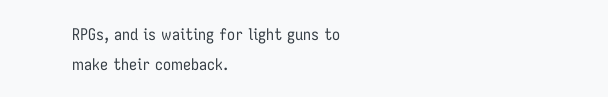RPGs, and is waiting for light guns to make their comeback.